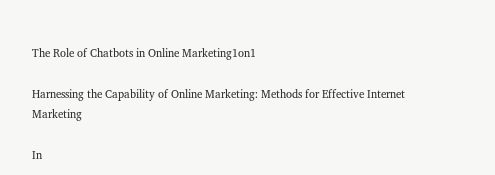The Role of Chatbots in Online Marketing1on1

Harnessing the Capability of Online Marketing: Methods for Effective Internet Marketing

In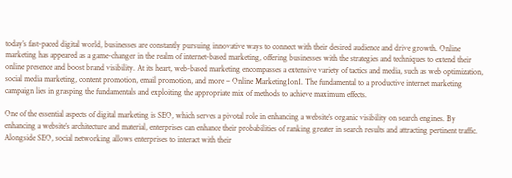today’s fast-paced digital world, businesses are constantly pursuing innovative ways to connect with their desired audience and drive growth. Online marketing has appeared as a game-changer in the realm of internet-based marketing, offering businesses with the strategies and techniques to extend their online presence and boost brand visibility. At its heart, web-based marketing encompasses a extensive variety of tactics and media, such as web optimization, social media marketing, content promotion, email promotion, and more – Online Marketing1on1. The fundamental to a productive internet marketing campaign lies in grasping the fundamentals and exploiting the appropriate mix of methods to achieve maximum effects.

One of the essential aspects of digital marketing is SEO, which serves a pivotal role in enhancing a website’s organic visibility on search engines. By enhancing a website’s architecture and material, enterprises can enhance their probabilities of ranking greater in search results and attracting pertinent traffic. Alongside SEO, social networking allows enterprises to interact with their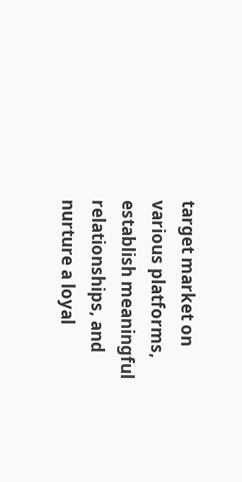target market on various platforms, establish meaningful relationships, and nurture a loyal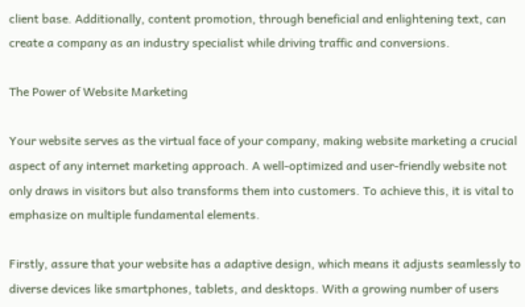client base. Additionally, content promotion, through beneficial and enlightening text, can create a company as an industry specialist while driving traffic and conversions.

The Power of Website Marketing

Your website serves as the virtual face of your company, making website marketing a crucial aspect of any internet marketing approach. A well-optimized and user-friendly website not only draws in visitors but also transforms them into customers. To achieve this, it is vital to emphasize on multiple fundamental elements.

Firstly, assure that your website has a adaptive design, which means it adjusts seamlessly to diverse devices like smartphones, tablets, and desktops. With a growing number of users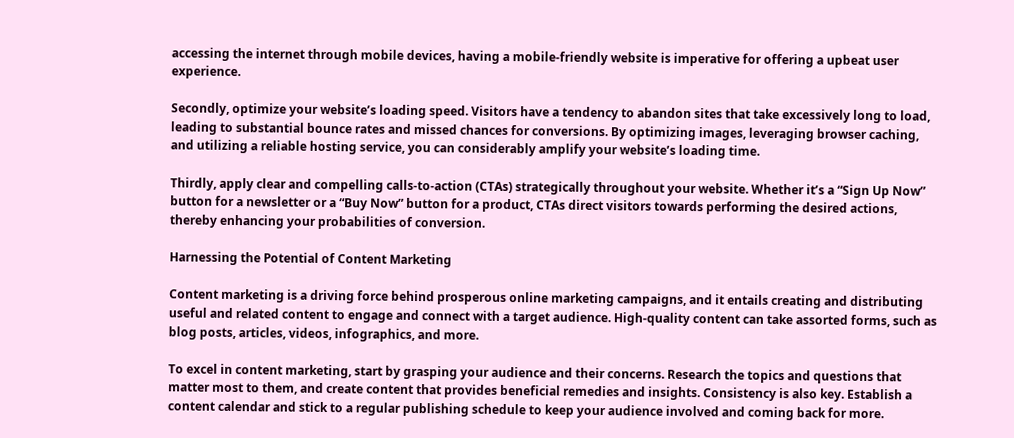accessing the internet through mobile devices, having a mobile-friendly website is imperative for offering a upbeat user experience.

Secondly, optimize your website’s loading speed. Visitors have a tendency to abandon sites that take excessively long to load, leading to substantial bounce rates and missed chances for conversions. By optimizing images, leveraging browser caching, and utilizing a reliable hosting service, you can considerably amplify your website’s loading time.

Thirdly, apply clear and compelling calls-to-action (CTAs) strategically throughout your website. Whether it’s a “Sign Up Now” button for a newsletter or a “Buy Now” button for a product, CTAs direct visitors towards performing the desired actions, thereby enhancing your probabilities of conversion.

Harnessing the Potential of Content Marketing

Content marketing is a driving force behind prosperous online marketing campaigns, and it entails creating and distributing useful and related content to engage and connect with a target audience. High-quality content can take assorted forms, such as blog posts, articles, videos, infographics, and more.

To excel in content marketing, start by grasping your audience and their concerns. Research the topics and questions that matter most to them, and create content that provides beneficial remedies and insights. Consistency is also key. Establish a content calendar and stick to a regular publishing schedule to keep your audience involved and coming back for more.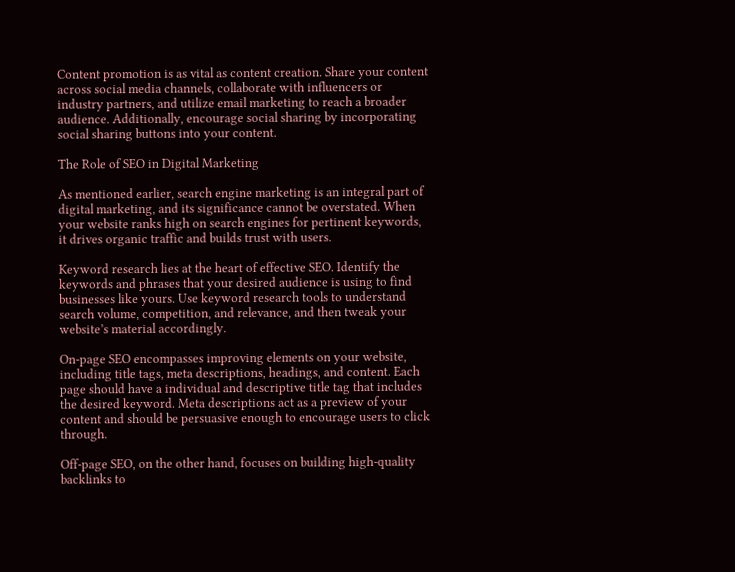Content promotion is as vital as content creation. Share your content across social media channels, collaborate with influencers or industry partners, and utilize email marketing to reach a broader audience. Additionally, encourage social sharing by incorporating social sharing buttons into your content.

The Role of SEO in Digital Marketing

As mentioned earlier, search engine marketing is an integral part of digital marketing, and its significance cannot be overstated. When your website ranks high on search engines for pertinent keywords, it drives organic traffic and builds trust with users.

Keyword research lies at the heart of effective SEO. Identify the keywords and phrases that your desired audience is using to find businesses like yours. Use keyword research tools to understand search volume, competition, and relevance, and then tweak your website’s material accordingly.

On-page SEO encompasses improving elements on your website, including title tags, meta descriptions, headings, and content. Each page should have a individual and descriptive title tag that includes the desired keyword. Meta descriptions act as a preview of your content and should be persuasive enough to encourage users to click through.

Off-page SEO, on the other hand, focuses on building high-quality backlinks to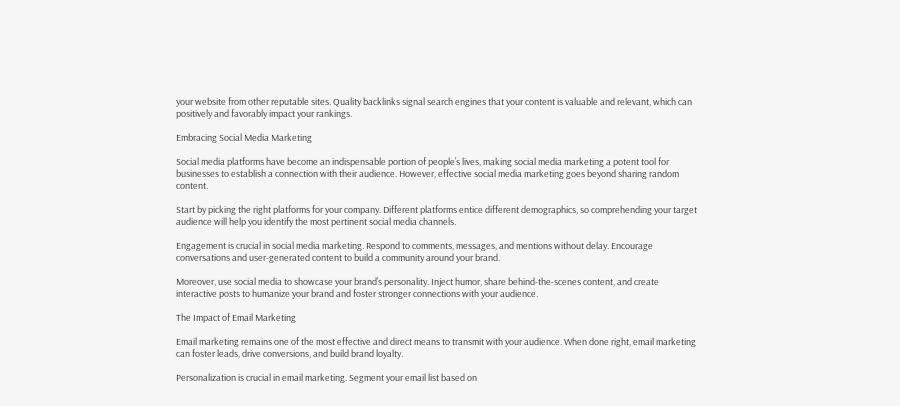your website from other reputable sites. Quality backlinks signal search engines that your content is valuable and relevant, which can positively and favorably impact your rankings.

Embracing Social Media Marketing

Social media platforms have become an indispensable portion of people’s lives, making social media marketing a potent tool for businesses to establish a connection with their audience. However, effective social media marketing goes beyond sharing random content.

Start by picking the right platforms for your company. Different platforms entice different demographics, so comprehending your target audience will help you identify the most pertinent social media channels.

Engagement is crucial in social media marketing. Respond to comments, messages, and mentions without delay. Encourage conversations and user-generated content to build a community around your brand.

Moreover, use social media to showcase your brand’s personality. Inject humor, share behind-the-scenes content, and create interactive posts to humanize your brand and foster stronger connections with your audience.

The Impact of Email Marketing

Email marketing remains one of the most effective and direct means to transmit with your audience. When done right, email marketing can foster leads, drive conversions, and build brand loyalty.

Personalization is crucial in email marketing. Segment your email list based on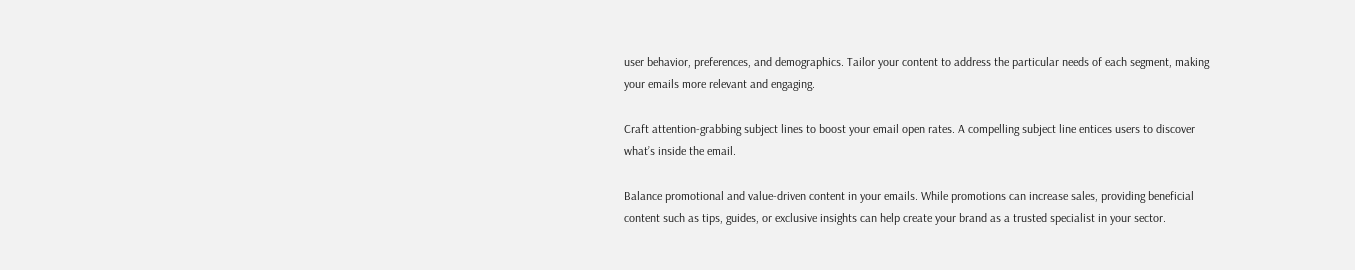user behavior, preferences, and demographics. Tailor your content to address the particular needs of each segment, making your emails more relevant and engaging.

Craft attention-grabbing subject lines to boost your email open rates. A compelling subject line entices users to discover what’s inside the email.

Balance promotional and value-driven content in your emails. While promotions can increase sales, providing beneficial content such as tips, guides, or exclusive insights can help create your brand as a trusted specialist in your sector.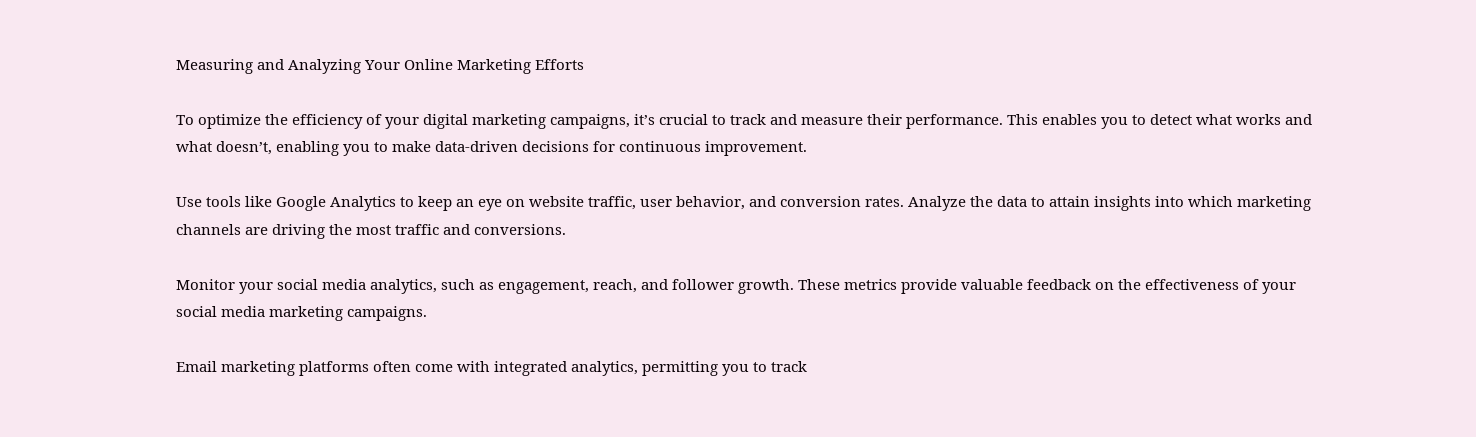Measuring and Analyzing Your Online Marketing Efforts

To optimize the efficiency of your digital marketing campaigns, it’s crucial to track and measure their performance. This enables you to detect what works and what doesn’t, enabling you to make data-driven decisions for continuous improvement.

Use tools like Google Analytics to keep an eye on website traffic, user behavior, and conversion rates. Analyze the data to attain insights into which marketing channels are driving the most traffic and conversions.

Monitor your social media analytics, such as engagement, reach, and follower growth. These metrics provide valuable feedback on the effectiveness of your social media marketing campaigns.

Email marketing platforms often come with integrated analytics, permitting you to track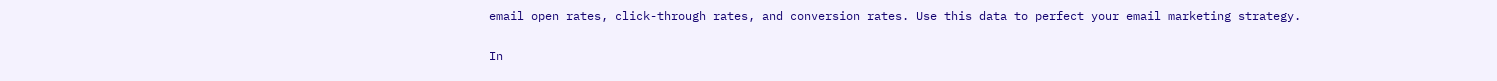email open rates, click-through rates, and conversion rates. Use this data to perfect your email marketing strategy.

In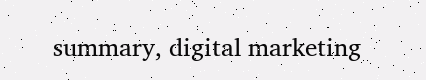summary, digital marketing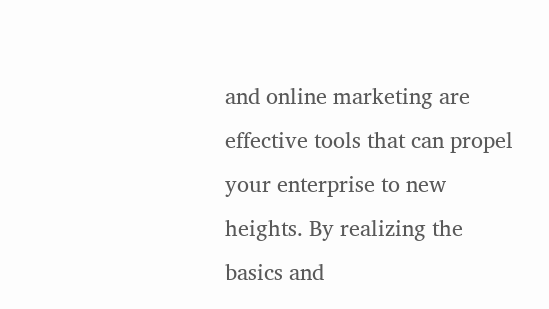and online marketing are effective tools that can propel your enterprise to new heights. By realizing the basics and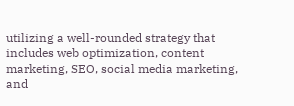utilizing a well-rounded strategy that includes web optimization, content marketing, SEO, social media marketing, and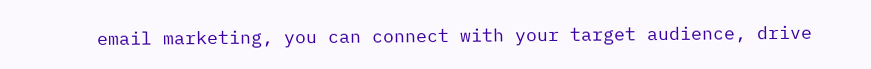email marketing, you can connect with your target audience, drive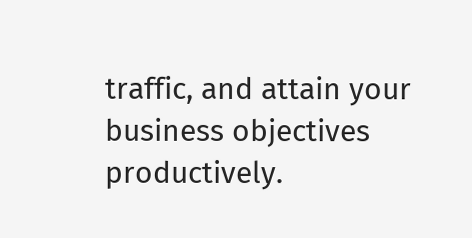traffic, and attain your business objectives productively.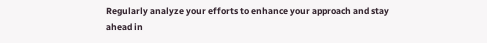Regularly analyze your efforts to enhance your approach and stay ahead in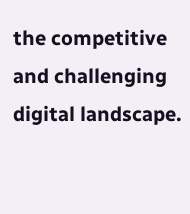the competitive and challenging digital landscape.